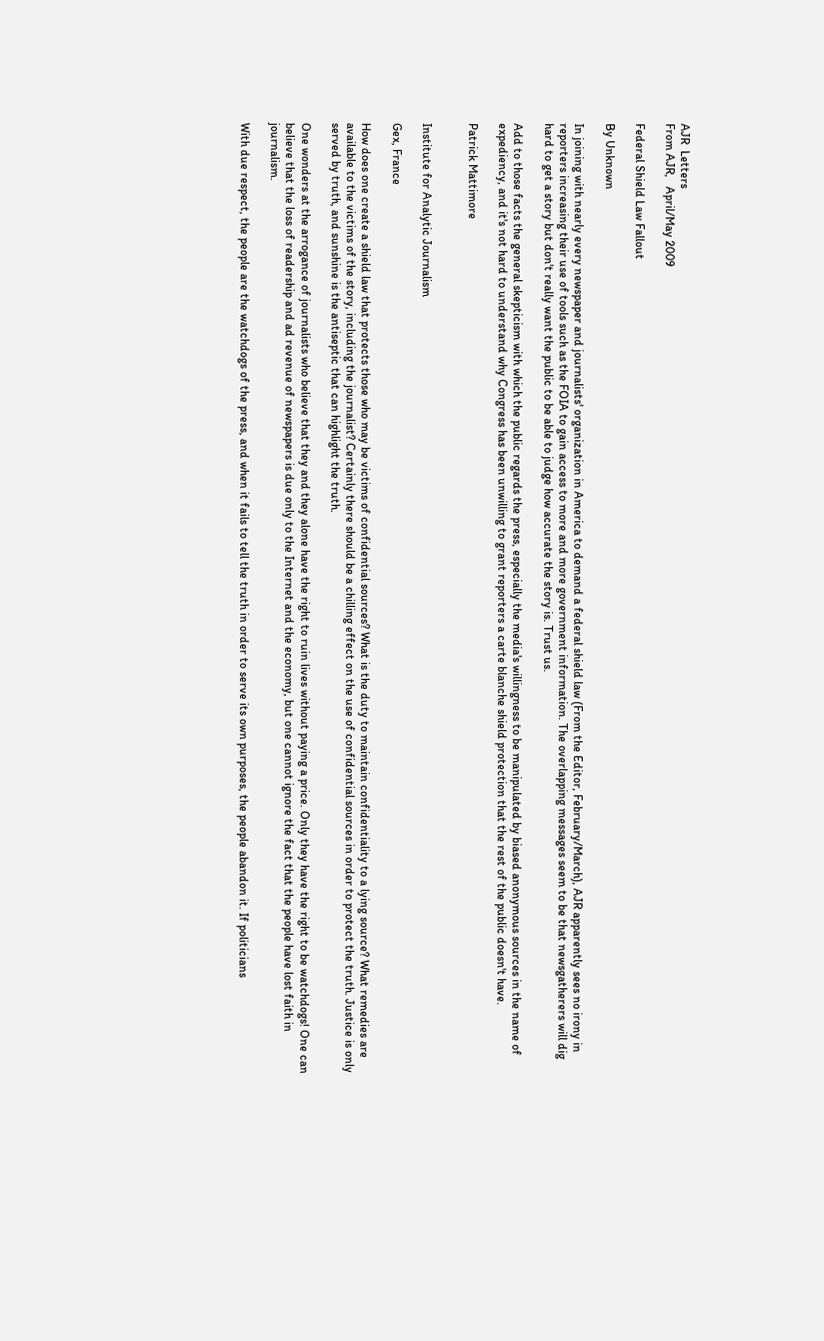AJR  Letters
From AJR,   April/May 2009

Federal Shield Law Fallout

By Unknown

In joining with nearly every newspaper and journalists' organization in America to demand a federal shield law (From the Editor, February/March), AJR apparently sees no irony in reporters increasing their use of tools such as the FOIA to gain access to more and more government information. The overlapping messages seem to be that newsgatherers will dig hard to get a story but don't really want the public to be able to judge how accurate the story is. Trust us.

Add to those facts the general skepticism with which the public regards the press, especially the media's willingness to be manipulated by biased anonymous sources in the name of expediency, and it's not hard to understand why Congress has been unwilling to grant reporters a carte blanche shield protection that the rest of the public doesn't have.

Patrick Mattimore


Institute for Analytic Journalism

Gex, France

How does one create a shield law that protects those who may be victims of confidential sources? What is the duty to maintain confidentiality to a lying source? What remedies are available to the victims of the story, including the journalist? Certainly there should be a chilling effect on the use of confidential sources in order to protect the truth. Justice is only served by truth, and sunshine is the antiseptic that can highlight the truth.

One wonders at the arrogance of journalists who believe that they and they alone have the right to ruin lives without paying a price. Only they have the right to be watchdogs! One can believe that the loss of readership and ad revenue of newspapers is due only to the Internet and the economy, but one cannot ignore the fact that the people have lost faith in journalism.

With due respect, the people are the watchdogs of the press, and when it fails to tell the truth in order to serve its own purposes, the people abandon it. If politicians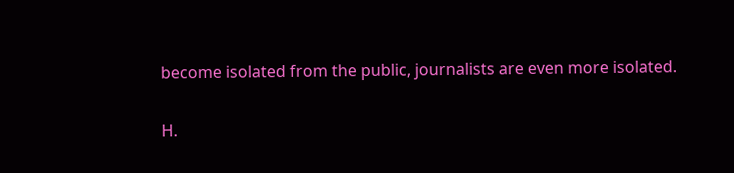become isolated from the public, journalists are even more isolated.

H.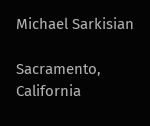Michael Sarkisian

Sacramento, California